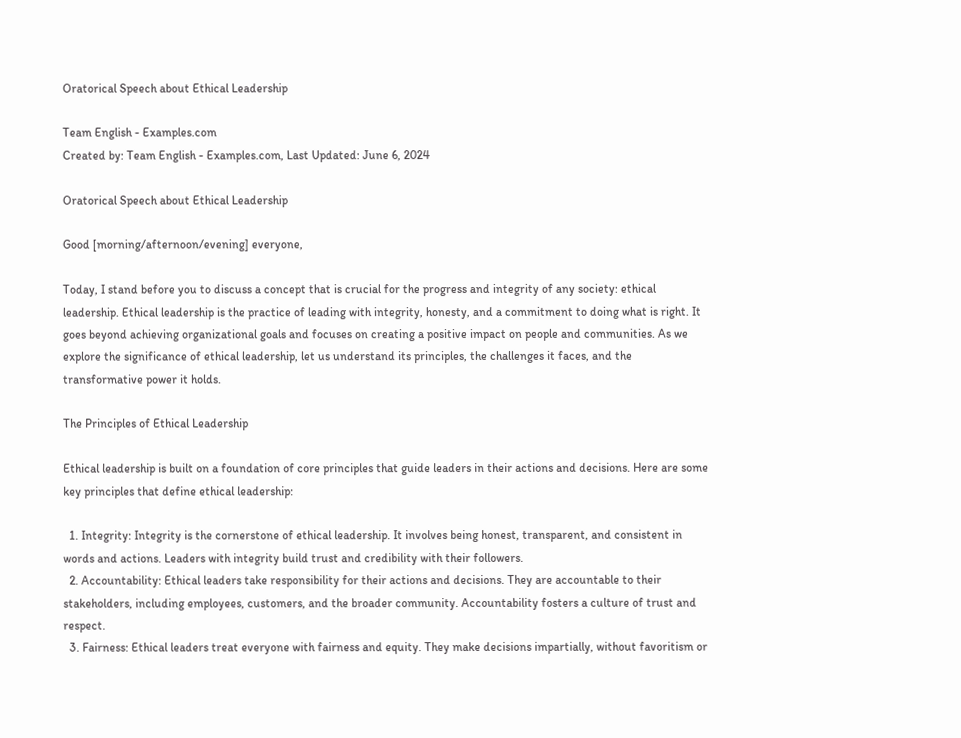Oratorical Speech about Ethical Leadership

Team English - Examples.com
Created by: Team English - Examples.com, Last Updated: June 6, 2024

Oratorical Speech about Ethical Leadership

Good [morning/afternoon/evening] everyone,

Today, I stand before you to discuss a concept that is crucial for the progress and integrity of any society: ethical leadership. Ethical leadership is the practice of leading with integrity, honesty, and a commitment to doing what is right. It goes beyond achieving organizational goals and focuses on creating a positive impact on people and communities. As we explore the significance of ethical leadership, let us understand its principles, the challenges it faces, and the transformative power it holds.

The Principles of Ethical Leadership

Ethical leadership is built on a foundation of core principles that guide leaders in their actions and decisions. Here are some key principles that define ethical leadership:

  1. Integrity: Integrity is the cornerstone of ethical leadership. It involves being honest, transparent, and consistent in words and actions. Leaders with integrity build trust and credibility with their followers.
  2. Accountability: Ethical leaders take responsibility for their actions and decisions. They are accountable to their stakeholders, including employees, customers, and the broader community. Accountability fosters a culture of trust and respect.
  3. Fairness: Ethical leaders treat everyone with fairness and equity. They make decisions impartially, without favoritism or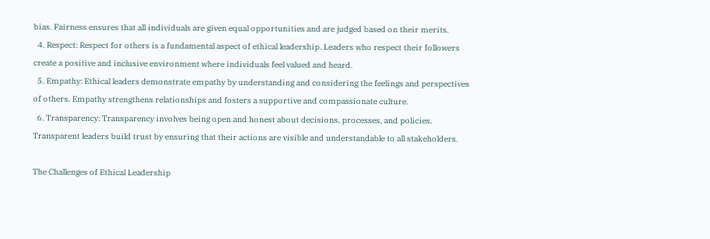bias. Fairness ensures that all individuals are given equal opportunities and are judged based on their merits.
  4. Respect: Respect for others is a fundamental aspect of ethical leadership. Leaders who respect their followers create a positive and inclusive environment where individuals feel valued and heard.
  5. Empathy: Ethical leaders demonstrate empathy by understanding and considering the feelings and perspectives of others. Empathy strengthens relationships and fosters a supportive and compassionate culture.
  6. Transparency: Transparency involves being open and honest about decisions, processes, and policies. Transparent leaders build trust by ensuring that their actions are visible and understandable to all stakeholders.

The Challenges of Ethical Leadership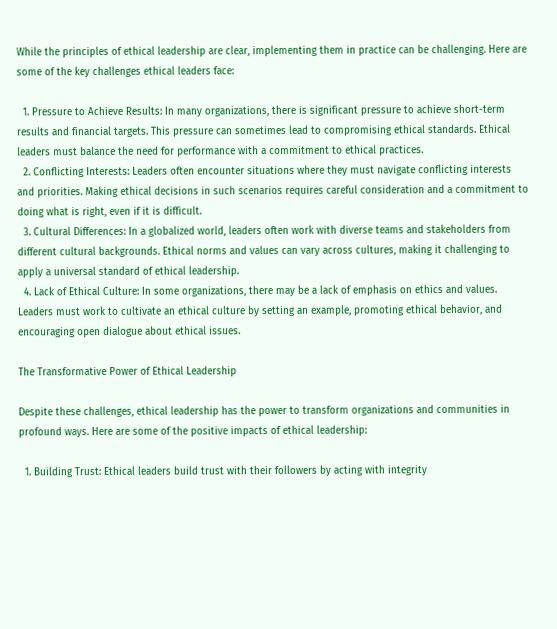While the principles of ethical leadership are clear, implementing them in practice can be challenging. Here are some of the key challenges ethical leaders face:

  1. Pressure to Achieve Results: In many organizations, there is significant pressure to achieve short-term results and financial targets. This pressure can sometimes lead to compromising ethical standards. Ethical leaders must balance the need for performance with a commitment to ethical practices.
  2. Conflicting Interests: Leaders often encounter situations where they must navigate conflicting interests and priorities. Making ethical decisions in such scenarios requires careful consideration and a commitment to doing what is right, even if it is difficult.
  3. Cultural Differences: In a globalized world, leaders often work with diverse teams and stakeholders from different cultural backgrounds. Ethical norms and values can vary across cultures, making it challenging to apply a universal standard of ethical leadership.
  4. Lack of Ethical Culture: In some organizations, there may be a lack of emphasis on ethics and values. Leaders must work to cultivate an ethical culture by setting an example, promoting ethical behavior, and encouraging open dialogue about ethical issues.

The Transformative Power of Ethical Leadership

Despite these challenges, ethical leadership has the power to transform organizations and communities in profound ways. Here are some of the positive impacts of ethical leadership:

  1. Building Trust: Ethical leaders build trust with their followers by acting with integrity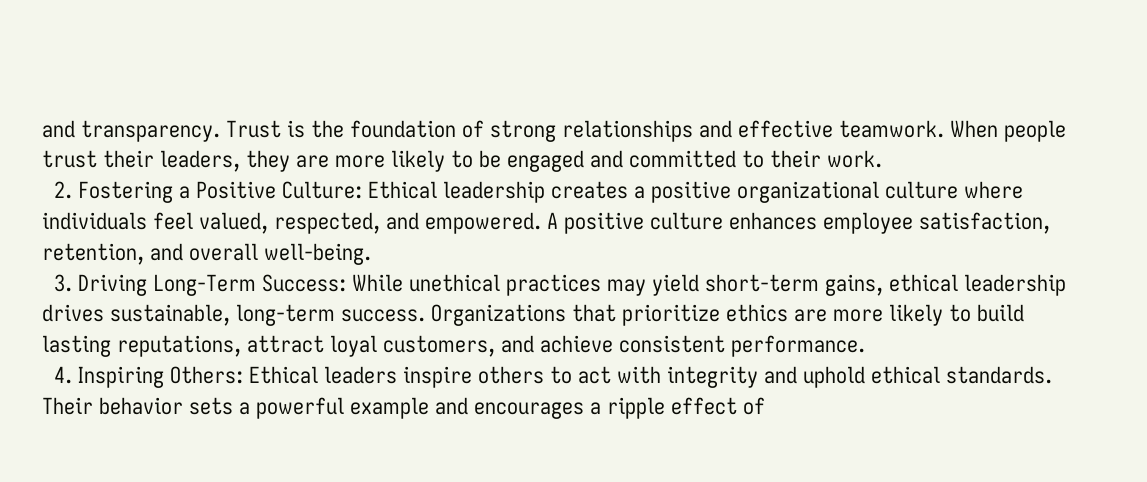and transparency. Trust is the foundation of strong relationships and effective teamwork. When people trust their leaders, they are more likely to be engaged and committed to their work.
  2. Fostering a Positive Culture: Ethical leadership creates a positive organizational culture where individuals feel valued, respected, and empowered. A positive culture enhances employee satisfaction, retention, and overall well-being.
  3. Driving Long-Term Success: While unethical practices may yield short-term gains, ethical leadership drives sustainable, long-term success. Organizations that prioritize ethics are more likely to build lasting reputations, attract loyal customers, and achieve consistent performance.
  4. Inspiring Others: Ethical leaders inspire others to act with integrity and uphold ethical standards. Their behavior sets a powerful example and encourages a ripple effect of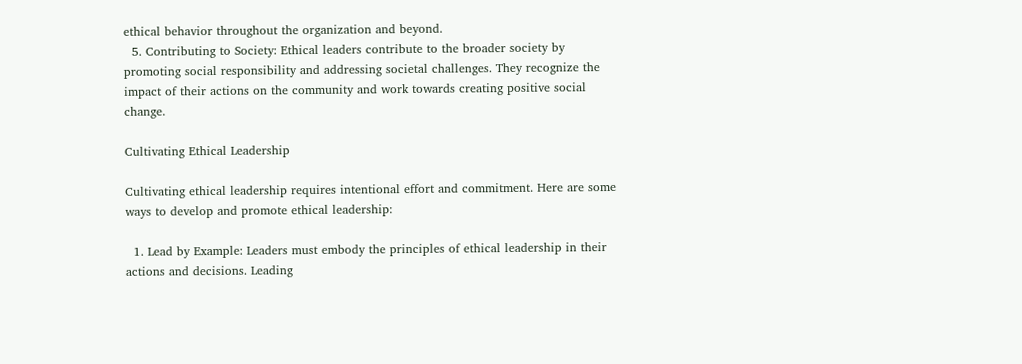ethical behavior throughout the organization and beyond.
  5. Contributing to Society: Ethical leaders contribute to the broader society by promoting social responsibility and addressing societal challenges. They recognize the impact of their actions on the community and work towards creating positive social change.

Cultivating Ethical Leadership

Cultivating ethical leadership requires intentional effort and commitment. Here are some ways to develop and promote ethical leadership:

  1. Lead by Example: Leaders must embody the principles of ethical leadership in their actions and decisions. Leading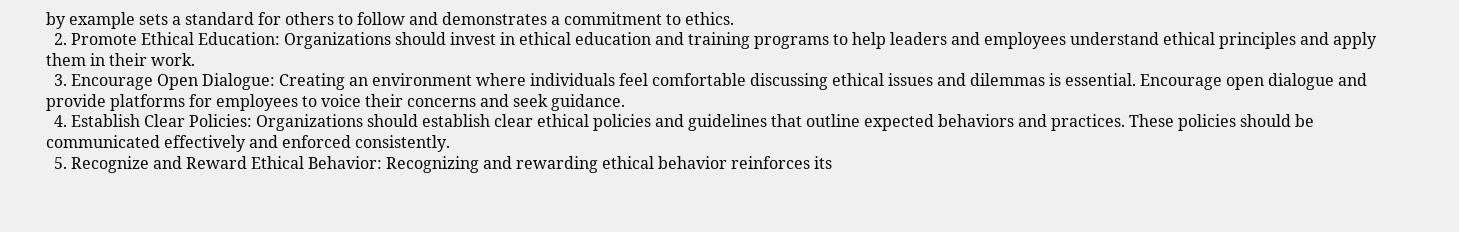by example sets a standard for others to follow and demonstrates a commitment to ethics.
  2. Promote Ethical Education: Organizations should invest in ethical education and training programs to help leaders and employees understand ethical principles and apply them in their work.
  3. Encourage Open Dialogue: Creating an environment where individuals feel comfortable discussing ethical issues and dilemmas is essential. Encourage open dialogue and provide platforms for employees to voice their concerns and seek guidance.
  4. Establish Clear Policies: Organizations should establish clear ethical policies and guidelines that outline expected behaviors and practices. These policies should be communicated effectively and enforced consistently.
  5. Recognize and Reward Ethical Behavior: Recognizing and rewarding ethical behavior reinforces its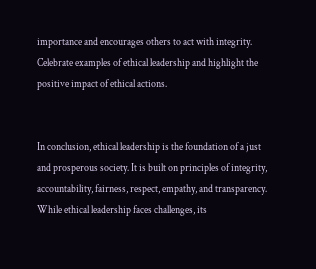importance and encourages others to act with integrity. Celebrate examples of ethical leadership and highlight the positive impact of ethical actions.


In conclusion, ethical leadership is the foundation of a just and prosperous society. It is built on principles of integrity, accountability, fairness, respect, empathy, and transparency. While ethical leadership faces challenges, its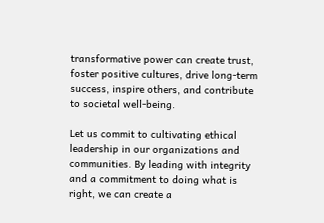transformative power can create trust, foster positive cultures, drive long-term success, inspire others, and contribute to societal well-being.

Let us commit to cultivating ethical leadership in our organizations and communities. By leading with integrity and a commitment to doing what is right, we can create a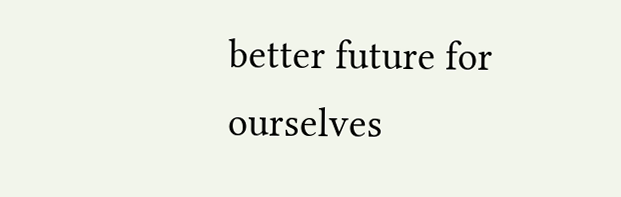better future for ourselves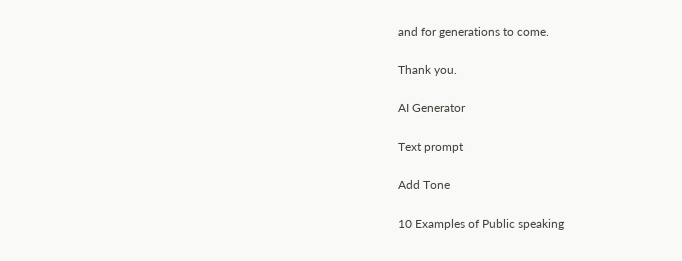and for generations to come.

Thank you.

AI Generator

Text prompt

Add Tone

10 Examples of Public speaking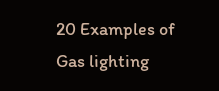20 Examples of Gas lighting